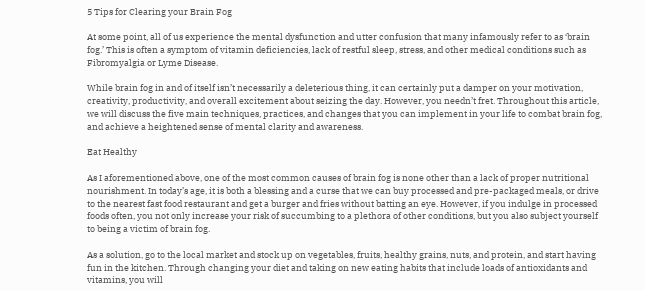5 Tips for Clearing your Brain Fog

At some point, all of us experience the mental dysfunction and utter confusion that many infamously refer to as ‘brain fog.’ This is often a symptom of vitamin deficiencies, lack of restful sleep, stress, and other medical conditions such as Fibromyalgia or Lyme Disease.

While brain fog in and of itself isn’t necessarily a deleterious thing, it can certainly put a damper on your motivation, creativity, productivity, and overall excitement about seizing the day. However, you needn’t fret. Throughout this article, we will discuss the five main techniques, practices, and changes that you can implement in your life to combat brain fog, and achieve a heightened sense of mental clarity and awareness.

Eat Healthy

As I aforementioned above, one of the most common causes of brain fog is none other than a lack of proper nutritional nourishment. In today’s age, it is both a blessing and a curse that we can buy processed and pre-packaged meals, or drive to the nearest fast food restaurant and get a burger and fries without batting an eye. However, if you indulge in processed foods often, you not only increase your risk of succumbing to a plethora of other conditions, but you also subject yourself to being a victim of brain fog.

As a solution, go to the local market and stock up on vegetables, fruits, healthy grains, nuts, and protein, and start having fun in the kitchen. Through changing your diet and taking on new eating habits that include loads of antioxidants and vitamins, you will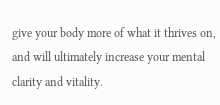give your body more of what it thrives on, and will ultimately increase your mental clarity and vitality.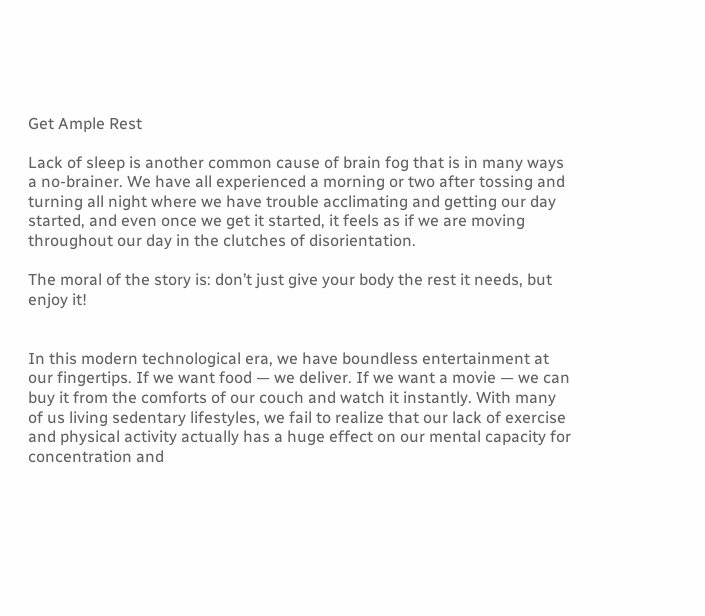Get Ample Rest

Lack of sleep is another common cause of brain fog that is in many ways a no-brainer. We have all experienced a morning or two after tossing and turning all night where we have trouble acclimating and getting our day started, and even once we get it started, it feels as if we are moving throughout our day in the clutches of disorientation.

The moral of the story is: don’t just give your body the rest it needs, but enjoy it!


In this modern technological era, we have boundless entertainment at our fingertips. If we want food — we deliver. If we want a movie — we can buy it from the comforts of our couch and watch it instantly. With many of us living sedentary lifestyles, we fail to realize that our lack of exercise and physical activity actually has a huge effect on our mental capacity for concentration and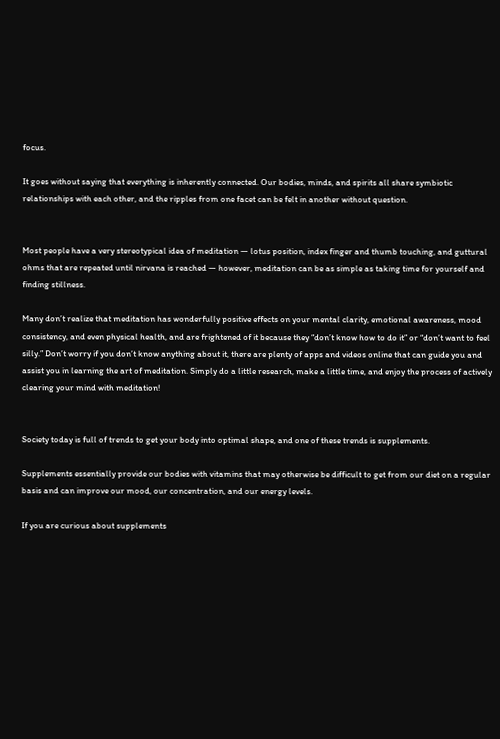focus.

It goes without saying that everything is inherently connected. Our bodies, minds, and spirits all share symbiotic relationships with each other, and the ripples from one facet can be felt in another without question.


Most people have a very stereotypical idea of meditation — lotus position, index finger and thumb touching, and guttural ohms that are repeated until nirvana is reached — however, meditation can be as simple as taking time for yourself and finding stillness.

Many don’t realize that meditation has wonderfully positive effects on your mental clarity, emotional awareness, mood consistency, and even physical health, and are frightened of it because they “don’t know how to do it” or “don’t want to feel silly.” Don’t worry if you don’t know anything about it, there are plenty of apps and videos online that can guide you and assist you in learning the art of meditation. Simply do a little research, make a little time, and enjoy the process of actively clearing your mind with meditation!


Society today is full of trends to get your body into optimal shape, and one of these trends is supplements.

Supplements essentially provide our bodies with vitamins that may otherwise be difficult to get from our diet on a regular basis and can improve our mood, our concentration, and our energy levels.

If you are curious about supplements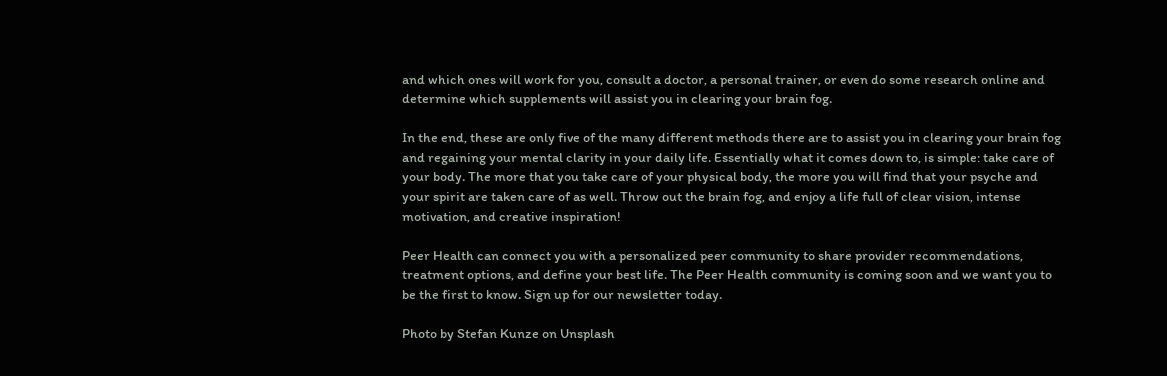and which ones will work for you, consult a doctor, a personal trainer, or even do some research online and determine which supplements will assist you in clearing your brain fog.

In the end, these are only five of the many different methods there are to assist you in clearing your brain fog and regaining your mental clarity in your daily life. Essentially what it comes down to, is simple: take care of your body. The more that you take care of your physical body, the more you will find that your psyche and your spirit are taken care of as well. Throw out the brain fog, and enjoy a life full of clear vision, intense motivation, and creative inspiration!

Peer Health can connect you with a personalized peer community to share provider recommendations, treatment options, and define your best life. The Peer Health community is coming soon and we want you to be the first to know. Sign up for our newsletter today.

Photo by Stefan Kunze on Unsplash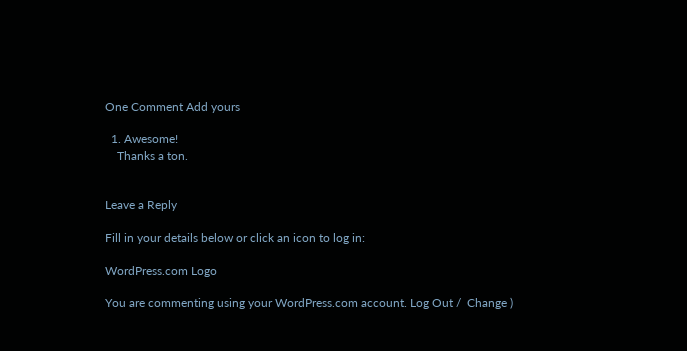One Comment Add yours

  1. Awesome!
    Thanks a ton.


Leave a Reply

Fill in your details below or click an icon to log in:

WordPress.com Logo

You are commenting using your WordPress.com account. Log Out /  Change )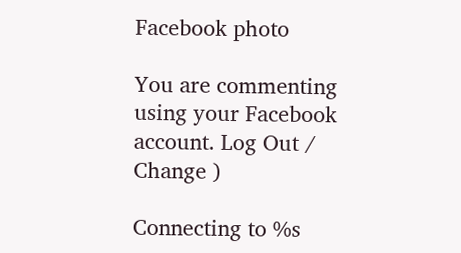Facebook photo

You are commenting using your Facebook account. Log Out /  Change )

Connecting to %s